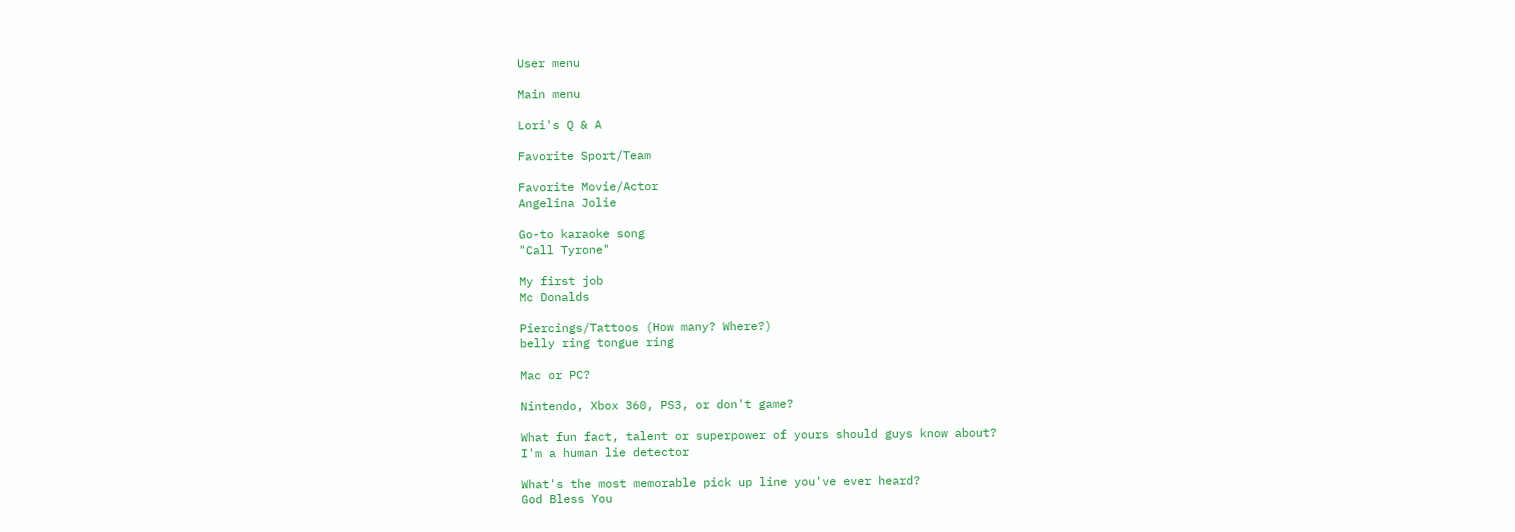User menu

Main menu

Lori's Q & A

Favorite Sport/Team

Favorite Movie/Actor
Angelina Jolie

Go-to karaoke song
"Call Tyrone"

My first job
Mc Donalds

Piercings/Tattoos (How many? Where?)
belly ring tongue ring

Mac or PC?

Nintendo, Xbox 360, PS3, or don't game?

What fun fact, talent or superpower of yours should guys know about?
I'm a human lie detector

What's the most memorable pick up line you've ever heard?
God Bless You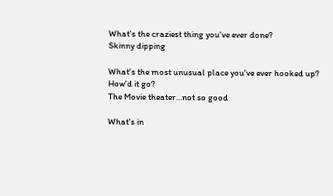What's the craziest thing you've ever done?
Skinny dipping

What's the most unusual place you've ever hooked up? How'd it go?
The Movie theater...not so good

What's in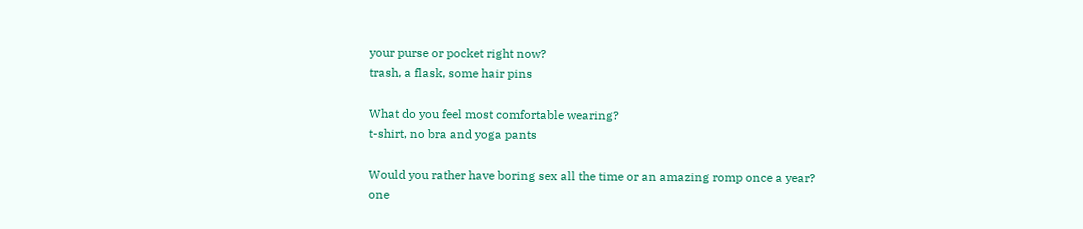your purse or pocket right now?
trash, a flask, some hair pins

What do you feel most comfortable wearing?
t-shirt, no bra and yoga pants

Would you rather have boring sex all the time or an amazing romp once a year?
one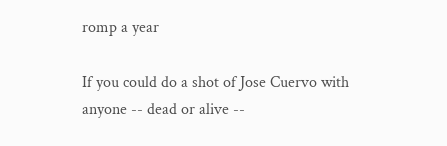romp a year

If you could do a shot of Jose Cuervo with anyone -- dead or alive --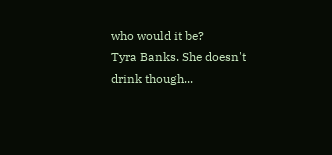who would it be?
Tyra Banks. She doesn't drink though...